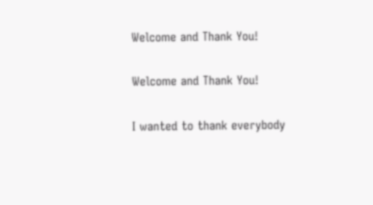Welcome and Thank You!

Welcome and Thank You!

I wanted to thank everybody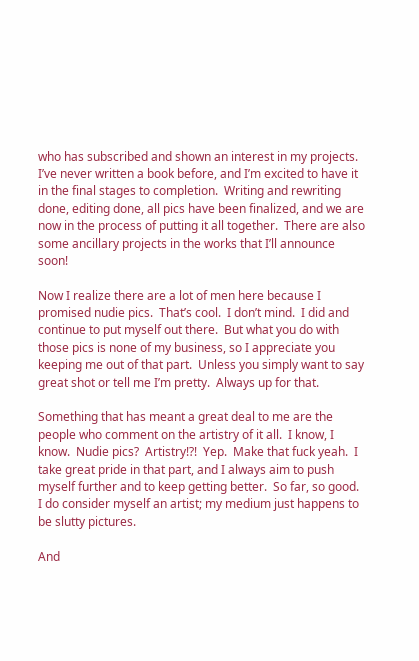who has subscribed and shown an interest in my projects.  I’ve never written a book before, and I’m excited to have it in the final stages to completion.  Writing and rewriting done, editing done, all pics have been finalized, and we are now in the process of putting it all together.  There are also some ancillary projects in the works that I’ll announce soon!

Now I realize there are a lot of men here because I promised nudie pics.  That’s cool.  I don’t mind.  I did and continue to put myself out there.  But what you do with those pics is none of my business, so I appreciate you keeping me out of that part.  Unless you simply want to say great shot or tell me I’m pretty.  Always up for that.

Something that has meant a great deal to me are the people who comment on the artistry of it all.  I know, I know.  Nudie pics?  Artistry!?!  Yep.  Make that fuck yeah.  I take great pride in that part, and I always aim to push myself further and to keep getting better.  So far, so good.  I do consider myself an artist; my medium just happens to be slutty pictures.

And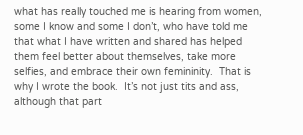what has really touched me is hearing from women, some I know and some I don’t, who have told me that what I have written and shared has helped them feel better about themselves, take more selfies, and embrace their own femininity.  That is why I wrote the book.  It’s not just tits and ass, although that part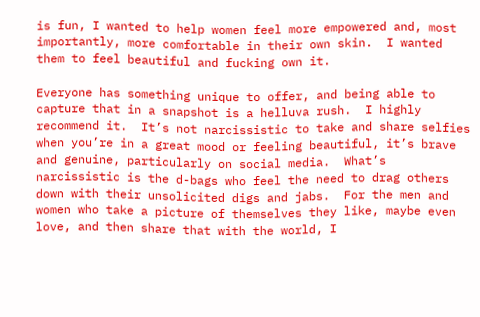is fun, I wanted to help women feel more empowered and, most importantly, more comfortable in their own skin.  I wanted them to feel beautiful and fucking own it.

Everyone has something unique to offer, and being able to capture that in a snapshot is a helluva rush.  I highly recommend it.  It’s not narcissistic to take and share selfies when you’re in a great mood or feeling beautiful, it’s brave and genuine, particularly on social media.  What’s narcissistic is the d-bags who feel the need to drag others down with their unsolicited digs and jabs.  For the men and women who take a picture of themselves they like, maybe even love, and then share that with the world, I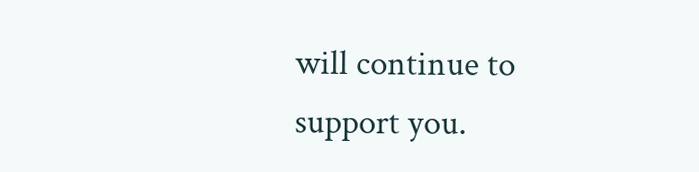will continue to support you.